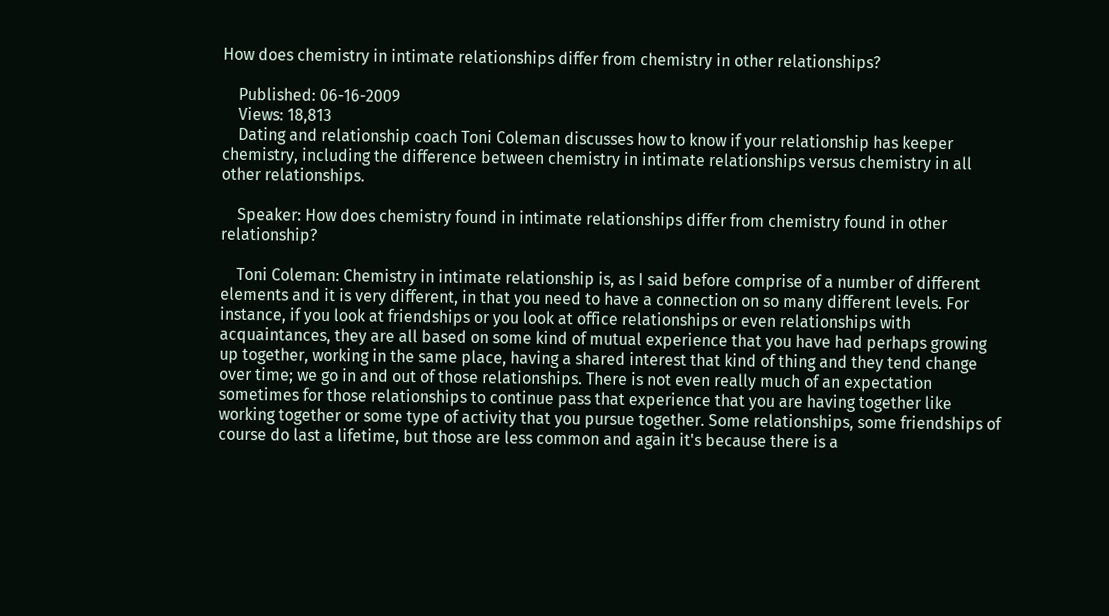How does chemistry in intimate relationships differ from chemistry in other relationships?

    Published: 06-16-2009
    Views: 18,813
    Dating and relationship coach Toni Coleman discusses how to know if your relationship has keeper chemistry, including the difference between chemistry in intimate relationships versus chemistry in all other relationships.

    Speaker: How does chemistry found in intimate relationships differ from chemistry found in other relationship?

    Toni Coleman: Chemistry in intimate relationship is, as I said before comprise of a number of different elements and it is very different, in that you need to have a connection on so many different levels. For instance, if you look at friendships or you look at office relationships or even relationships with acquaintances, they are all based on some kind of mutual experience that you have had perhaps growing up together, working in the same place, having a shared interest that kind of thing and they tend change over time; we go in and out of those relationships. There is not even really much of an expectation sometimes for those relationships to continue pass that experience that you are having together like working together or some type of activity that you pursue together. Some relationships, some friendships of course do last a lifetime, but those are less common and again it's because there is a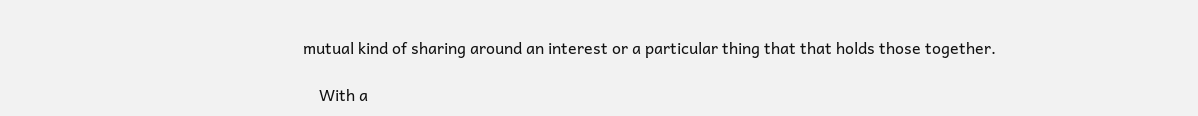mutual kind of sharing around an interest or a particular thing that that holds those together.

    With a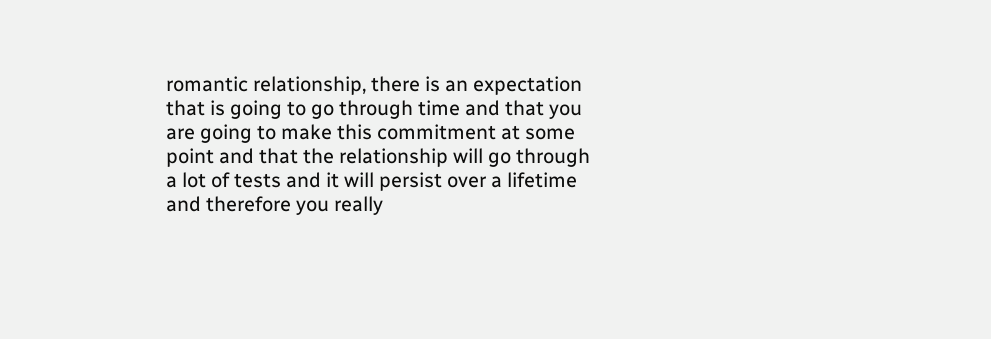romantic relationship, there is an expectation that is going to go through time and that you are going to make this commitment at some point and that the relationship will go through a lot of tests and it will persist over a lifetime and therefore you really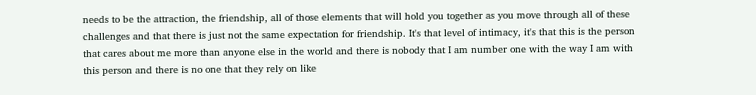needs to be the attraction, the friendship, all of those elements that will hold you together as you move through all of these challenges and that there is just not the same expectation for friendship. It's that level of intimacy, it's that this is the person that cares about me more than anyone else in the world and there is nobody that I am number one with the way I am with this person and there is no one that they rely on like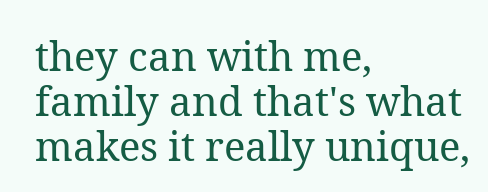they can with me, family and that's what makes it really unique,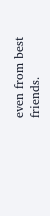even from best friends.